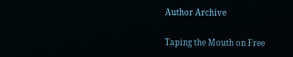Author Archive

Taping the Mouth on Free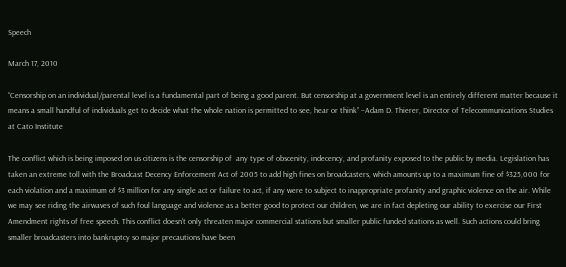Speech

March 17, 2010

“Censorship on an individual/parental level is a fundamental part of being a good parent. But censorship at a government level is an entirely different matter because it means a small handful of individuals get to decide what the whole nation is permitted to see, hear or think” –Adam D. Thierer, Director of Telecommunications Studies at Cato Institute

The conflict which is being imposed on us citizens is the censorship of  any type of obscenity, indecency, and profanity exposed to the public by media. Legislation has taken an extreme toll with the Broadcast Decency Enforcement Act of 2005 to add high fines on broadcasters, which amounts up to a maximum fine of $325,000 for each violation and a maximum of $3 million for any single act or failure to act, if any were to subject to inappropriate profanity and graphic violence on the air. While we may see riding the airwaves of such foul language and violence as a better good to protect our children, we are in fact depleting our ability to exercise our First Amendment rights of free speech. This conflict doesn’t only threaten major commercial stations but smaller public funded stations as well. Such actions could bring smaller broadcasters into bankruptcy so major precautions have been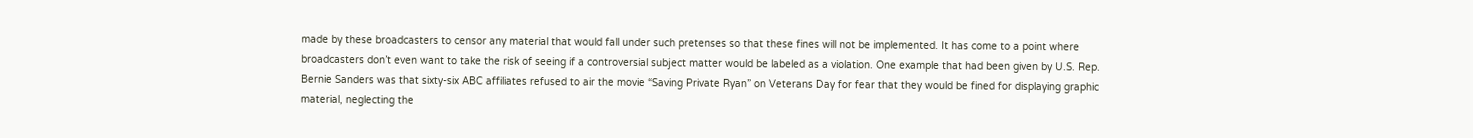made by these broadcasters to censor any material that would fall under such pretenses so that these fines will not be implemented. It has come to a point where broadcasters don’t even want to take the risk of seeing if a controversial subject matter would be labeled as a violation. One example that had been given by U.S. Rep. Bernie Sanders was that sixty-six ABC affiliates refused to air the movie “Saving Private Ryan” on Veterans Day for fear that they would be fined for displaying graphic material, neglecting the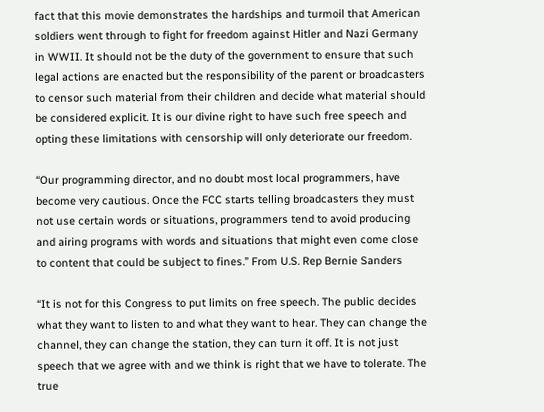fact that this movie demonstrates the hardships and turmoil that American soldiers went through to fight for freedom against Hitler and Nazi Germany in WWII. It should not be the duty of the government to ensure that such legal actions are enacted but the responsibility of the parent or broadcasters to censor such material from their children and decide what material should be considered explicit. It is our divine right to have such free speech and opting these limitations with censorship will only deteriorate our freedom.

“Our programming director, and no doubt most local programmers, have become very cautious. Once the FCC starts telling broadcasters they must not use certain words or situations, programmers tend to avoid producing and airing programs with words and situations that might even come close to content that could be subject to fines.” From U.S. Rep Bernie Sanders

“It is not for this Congress to put limits on free speech. The public decides what they want to listen to and what they want to hear. They can change the channel, they can change the station, they can turn it off. It is not just speech that we agree with and we think is right that we have to tolerate. The true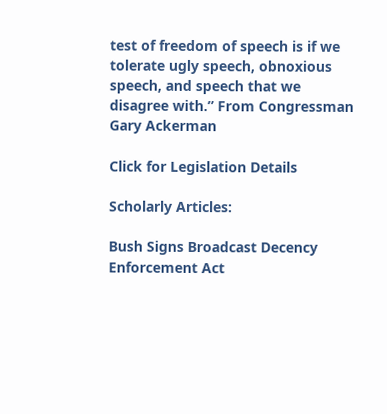test of freedom of speech is if we tolerate ugly speech, obnoxious speech, and speech that we disagree with.” From Congressman Gary Ackerman

Click for Legislation Details

Scholarly Articles:

Bush Signs Broadcast Decency Enforcement Act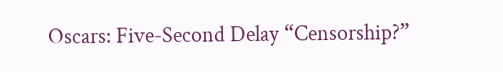Oscars: Five-Second Delay “Censorship?”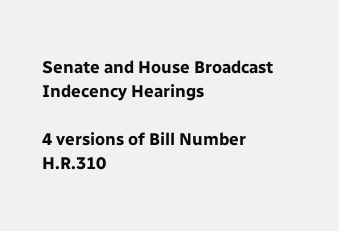Senate and House Broadcast Indecency Hearings

4 versions of Bill Number H.R.310